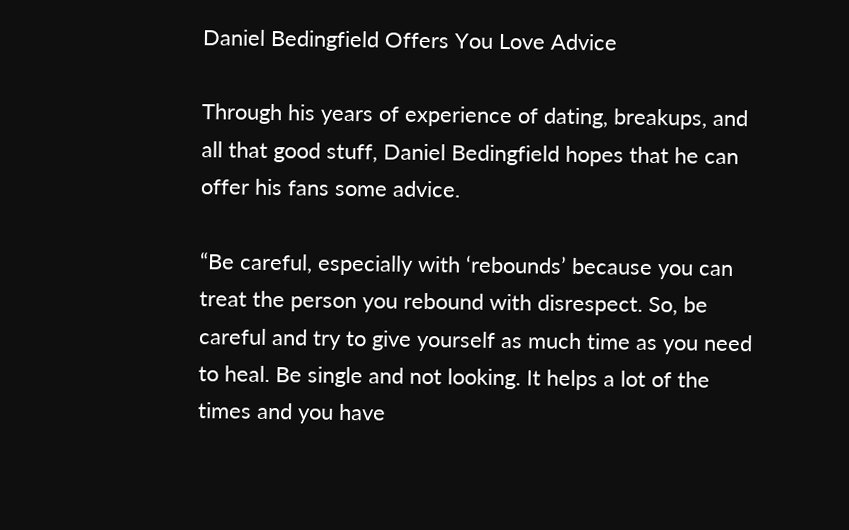Daniel Bedingfield Offers You Love Advice

Through his years of experience of dating, breakups, and all that good stuff, Daniel Bedingfield hopes that he can offer his fans some advice.

“Be careful, especially with ‘rebounds’ because you can treat the person you rebound with disrespect. So, be careful and try to give yourself as much time as you need to heal. Be single and not looking. It helps a lot of the times and you have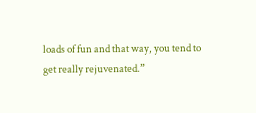loads of fun and that way, you tend to get really rejuvenated.”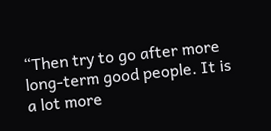“Then try to go after more long-term good people. It is a lot more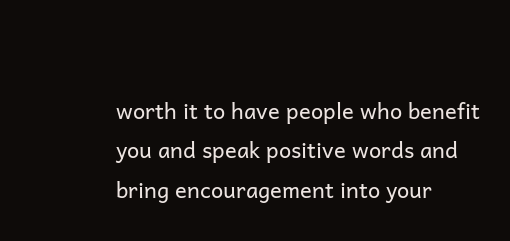worth it to have people who benefit you and speak positive words and bring encouragement into your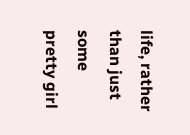life, rather than just some pretty girl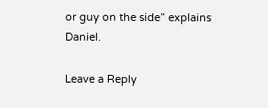or guy on the side” explains Daniel.

Leave a Reply